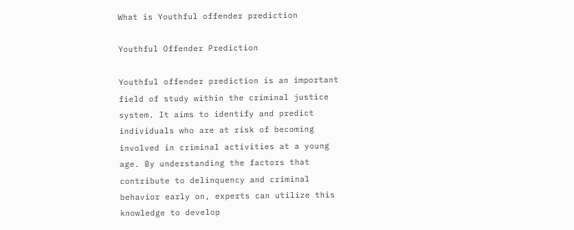What is Youthful offender prediction

Youthful Offender Prediction

Youthful offender prediction is an important field of study within the criminal justice system. It aims to identify and predict individuals who are at risk of becoming involved in criminal activities at a young age. By understanding the factors that contribute to delinquency and criminal behavior early on, experts can utilize this knowledge to develop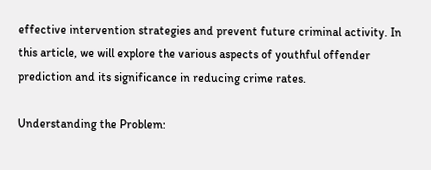effective intervention strategies and prevent future criminal activity. In this article, we will explore the various aspects of youthful offender prediction and its significance in reducing crime rates.

Understanding the Problem: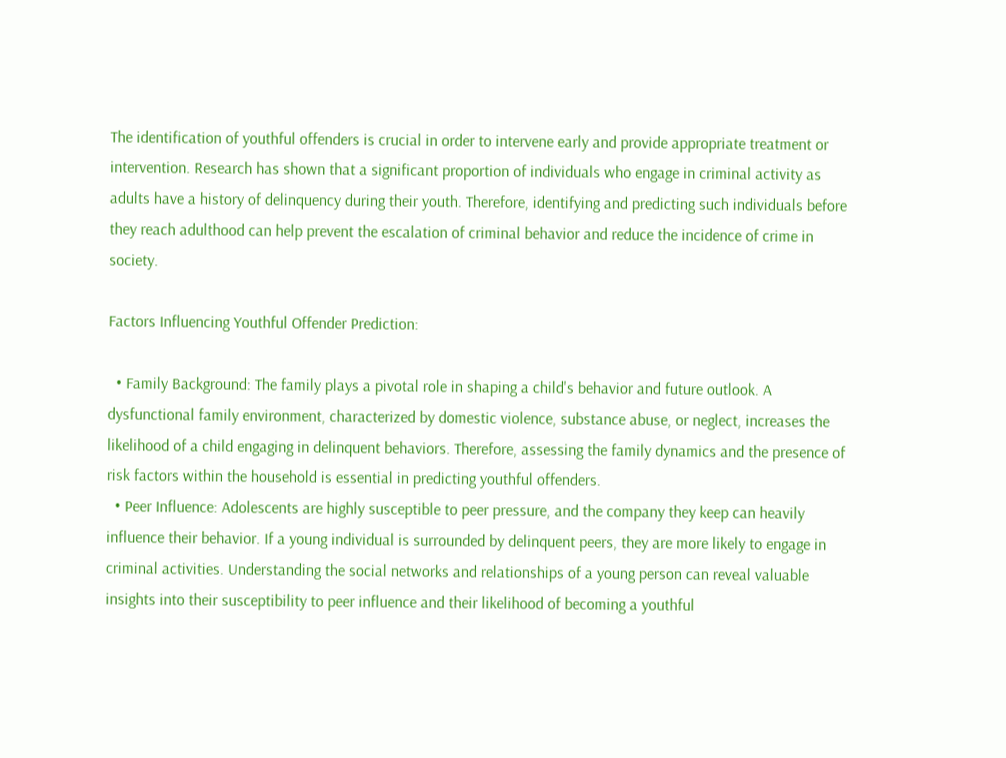The identification of youthful offenders is crucial in order to intervene early and provide appropriate treatment or intervention. Research has shown that a significant proportion of individuals who engage in criminal activity as adults have a history of delinquency during their youth. Therefore, identifying and predicting such individuals before they reach adulthood can help prevent the escalation of criminal behavior and reduce the incidence of crime in society.

Factors Influencing Youthful Offender Prediction:

  • Family Background: The family plays a pivotal role in shaping a child's behavior and future outlook. A dysfunctional family environment, characterized by domestic violence, substance abuse, or neglect, increases the likelihood of a child engaging in delinquent behaviors. Therefore, assessing the family dynamics and the presence of risk factors within the household is essential in predicting youthful offenders.
  • Peer Influence: Adolescents are highly susceptible to peer pressure, and the company they keep can heavily influence their behavior. If a young individual is surrounded by delinquent peers, they are more likely to engage in criminal activities. Understanding the social networks and relationships of a young person can reveal valuable insights into their susceptibility to peer influence and their likelihood of becoming a youthful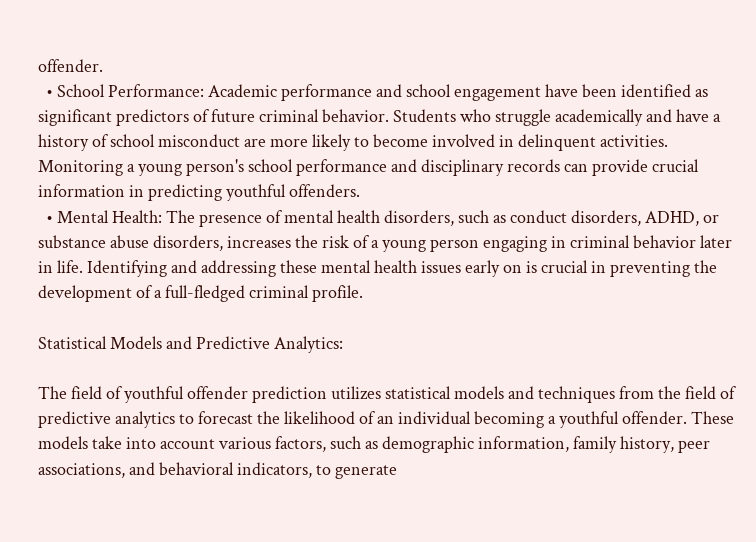offender.
  • School Performance: Academic performance and school engagement have been identified as significant predictors of future criminal behavior. Students who struggle academically and have a history of school misconduct are more likely to become involved in delinquent activities. Monitoring a young person's school performance and disciplinary records can provide crucial information in predicting youthful offenders.
  • Mental Health: The presence of mental health disorders, such as conduct disorders, ADHD, or substance abuse disorders, increases the risk of a young person engaging in criminal behavior later in life. Identifying and addressing these mental health issues early on is crucial in preventing the development of a full-fledged criminal profile.

Statistical Models and Predictive Analytics:

The field of youthful offender prediction utilizes statistical models and techniques from the field of predictive analytics to forecast the likelihood of an individual becoming a youthful offender. These models take into account various factors, such as demographic information, family history, peer associations, and behavioral indicators, to generate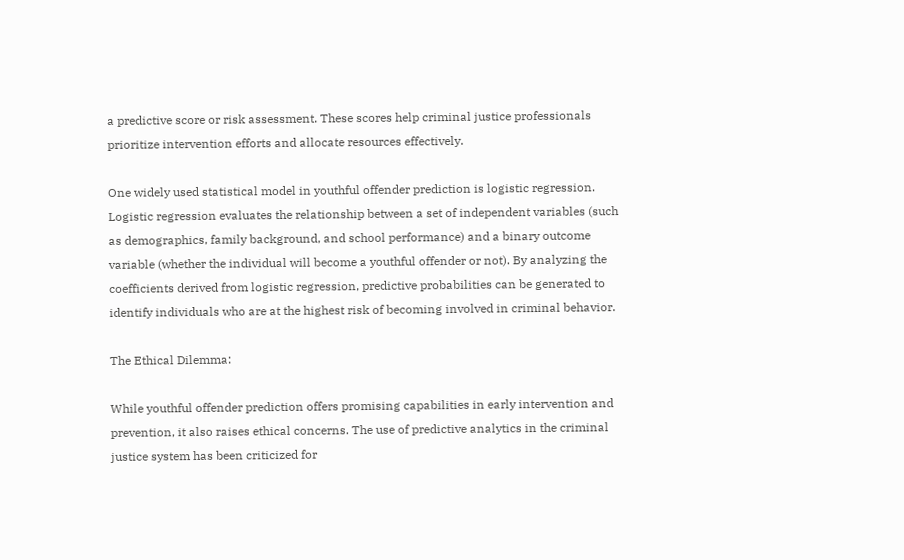a predictive score or risk assessment. These scores help criminal justice professionals prioritize intervention efforts and allocate resources effectively.

One widely used statistical model in youthful offender prediction is logistic regression. Logistic regression evaluates the relationship between a set of independent variables (such as demographics, family background, and school performance) and a binary outcome variable (whether the individual will become a youthful offender or not). By analyzing the coefficients derived from logistic regression, predictive probabilities can be generated to identify individuals who are at the highest risk of becoming involved in criminal behavior.

The Ethical Dilemma:

While youthful offender prediction offers promising capabilities in early intervention and prevention, it also raises ethical concerns. The use of predictive analytics in the criminal justice system has been criticized for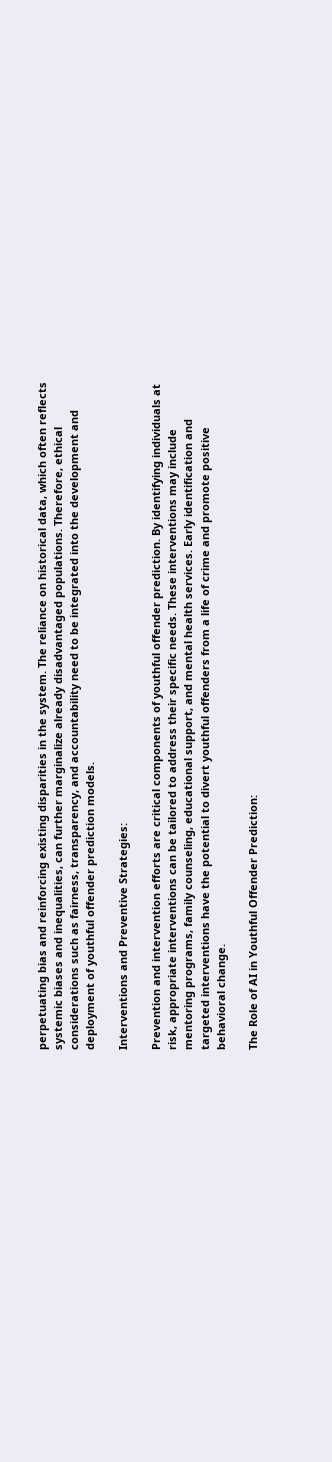perpetuating bias and reinforcing existing disparities in the system. The reliance on historical data, which often reflects systemic biases and inequalities, can further marginalize already disadvantaged populations. Therefore, ethical considerations such as fairness, transparency, and accountability need to be integrated into the development and deployment of youthful offender prediction models.

Interventions and Preventive Strategies:

Prevention and intervention efforts are critical components of youthful offender prediction. By identifying individuals at risk, appropriate interventions can be tailored to address their specific needs. These interventions may include mentoring programs, family counseling, educational support, and mental health services. Early identification and targeted interventions have the potential to divert youthful offenders from a life of crime and promote positive behavioral change.

The Role of AI in Youthful Offender Prediction: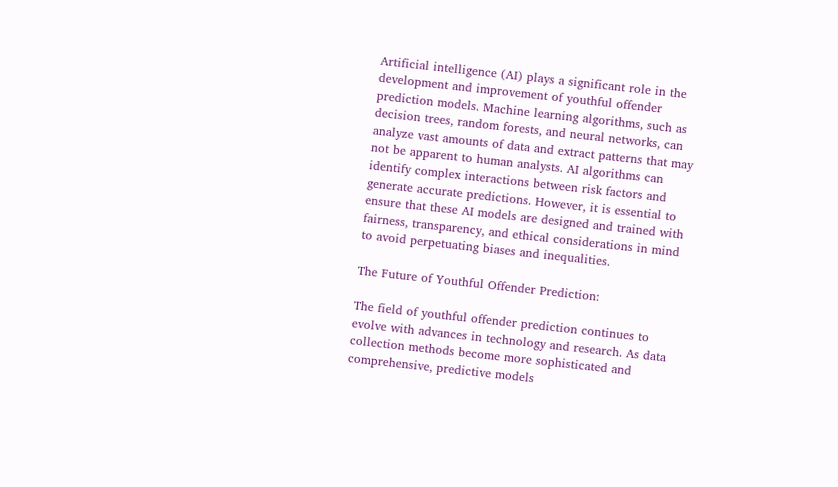Artificial intelligence (AI) plays a significant role in the development and improvement of youthful offender prediction models. Machine learning algorithms, such as decision trees, random forests, and neural networks, can analyze vast amounts of data and extract patterns that may not be apparent to human analysts. AI algorithms can identify complex interactions between risk factors and generate accurate predictions. However, it is essential to ensure that these AI models are designed and trained with fairness, transparency, and ethical considerations in mind to avoid perpetuating biases and inequalities.

The Future of Youthful Offender Prediction:

The field of youthful offender prediction continues to evolve with advances in technology and research. As data collection methods become more sophisticated and comprehensive, predictive models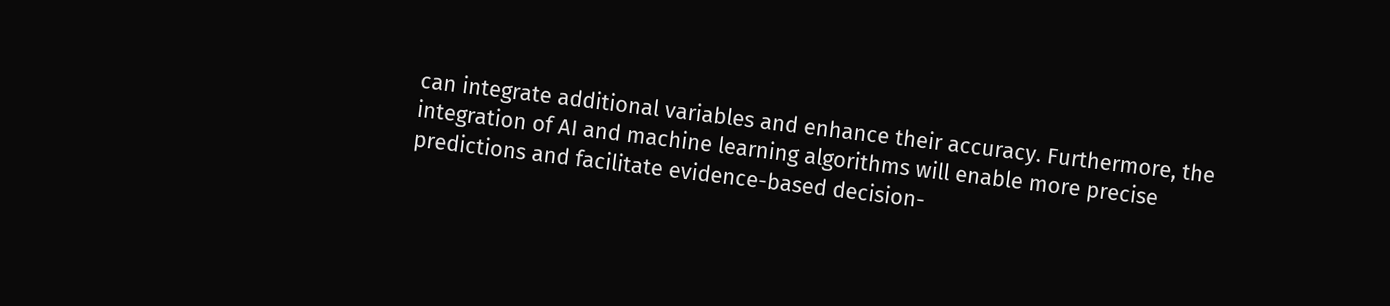can integrate additional variables and enhance their accuracy. Furthermore, the integration of AI and machine learning algorithms will enable more precise predictions and facilitate evidence-based decision-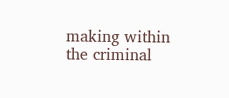making within the criminal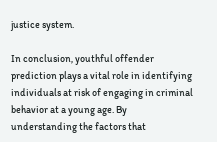justice system.

In conclusion, youthful offender prediction plays a vital role in identifying individuals at risk of engaging in criminal behavior at a young age. By understanding the factors that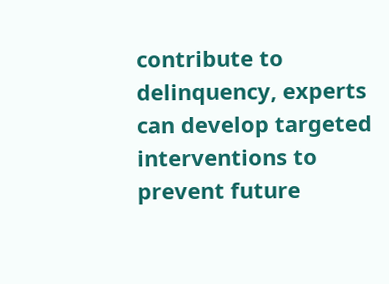contribute to delinquency, experts can develop targeted interventions to prevent future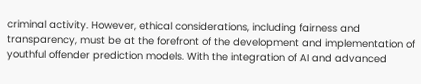criminal activity. However, ethical considerations, including fairness and transparency, must be at the forefront of the development and implementation of youthful offender prediction models. With the integration of AI and advanced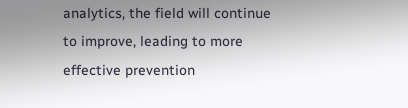analytics, the field will continue to improve, leading to more effective prevention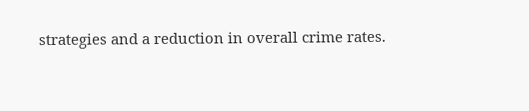strategies and a reduction in overall crime rates.